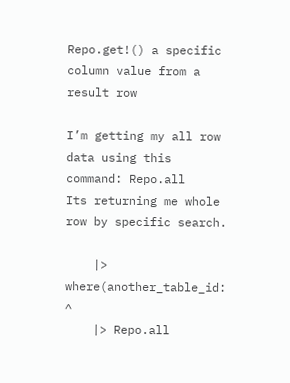Repo.get!() a specific column value from a result row

I’m getting my all row data using this command: Repo.all
Its returning me whole row by specific search.

    |> where(another_table_id: ^
    |> Repo.all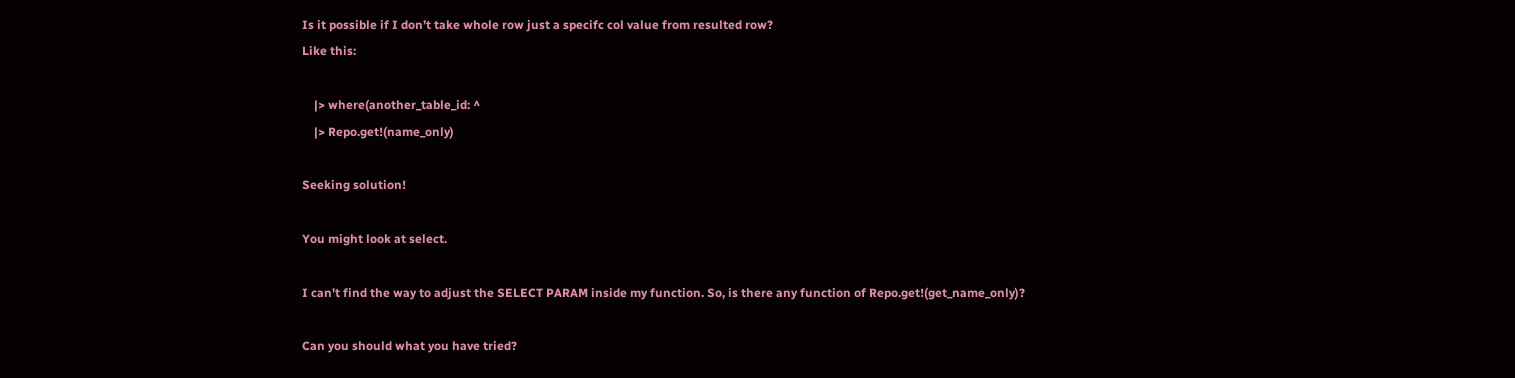Is it possible if I don’t take whole row just a specifc col value from resulted row?
Like this:

    |> where(another_table_id: ^
    |> Repo.get!(name_only)

Seeking solution!

You might look at select.

I can’t find the way to adjust the SELECT PARAM inside my function. So, is there any function of Repo.get!(get_name_only)?

Can you should what you have tried?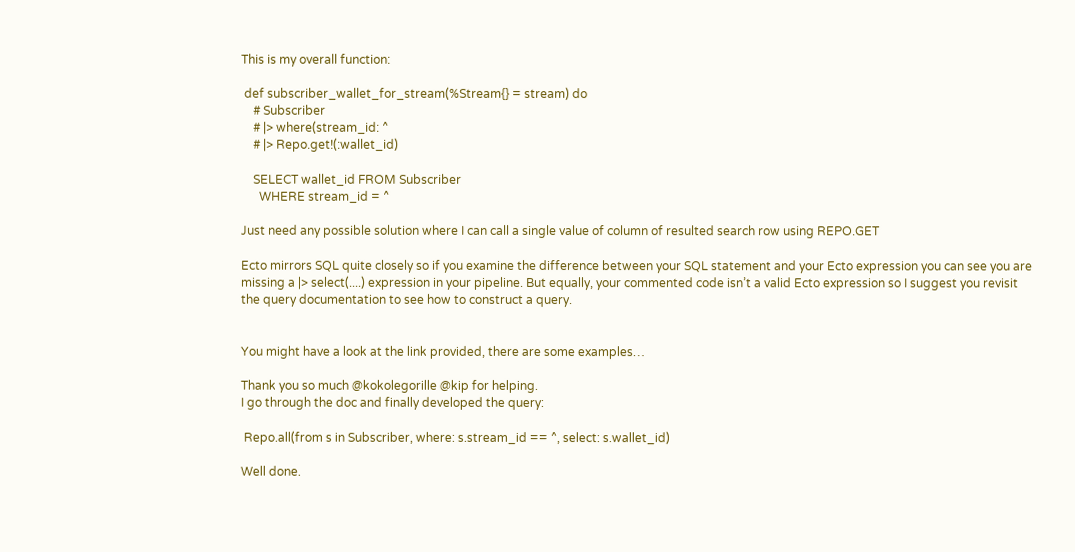This is my overall function:

 def subscriber_wallet_for_stream(%Stream{} = stream) do
    # Subscriber
    # |> where(stream_id: ^
    # |> Repo.get!(:wallet_id)

    SELECT wallet_id FROM Subscriber
      WHERE stream_id = ^

Just need any possible solution where I can call a single value of column of resulted search row using REPO.GET

Ecto mirrors SQL quite closely so if you examine the difference between your SQL statement and your Ecto expression you can see you are missing a |> select(....) expression in your pipeline. But equally, your commented code isn’t a valid Ecto expression so I suggest you revisit the query documentation to see how to construct a query.


You might have a look at the link provided, there are some examples…

Thank you so much @kokolegorille @kip for helping.
I go through the doc and finally developed the query:

 Repo.all(from s in Subscriber, where: s.stream_id == ^, select: s.wallet_id)

Well done.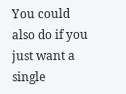You could also do if you just want a single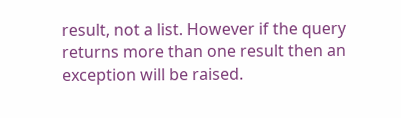result, not a list. However if the query returns more than one result then an exception will be raised.